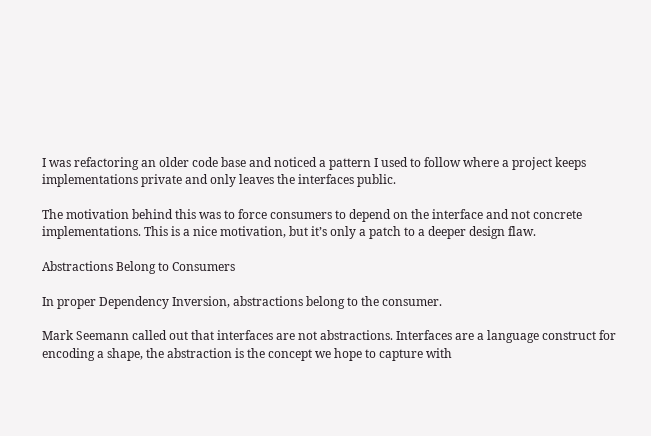I was refactoring an older code base and noticed a pattern I used to follow where a project keeps implementations private and only leaves the interfaces public.

The motivation behind this was to force consumers to depend on the interface and not concrete implementations. This is a nice motivation, but it’s only a patch to a deeper design flaw.

Abstractions Belong to Consumers

In proper Dependency Inversion, abstractions belong to the consumer.

Mark Seemann called out that interfaces are not abstractions. Interfaces are a language construct for encoding a shape, the abstraction is the concept we hope to capture with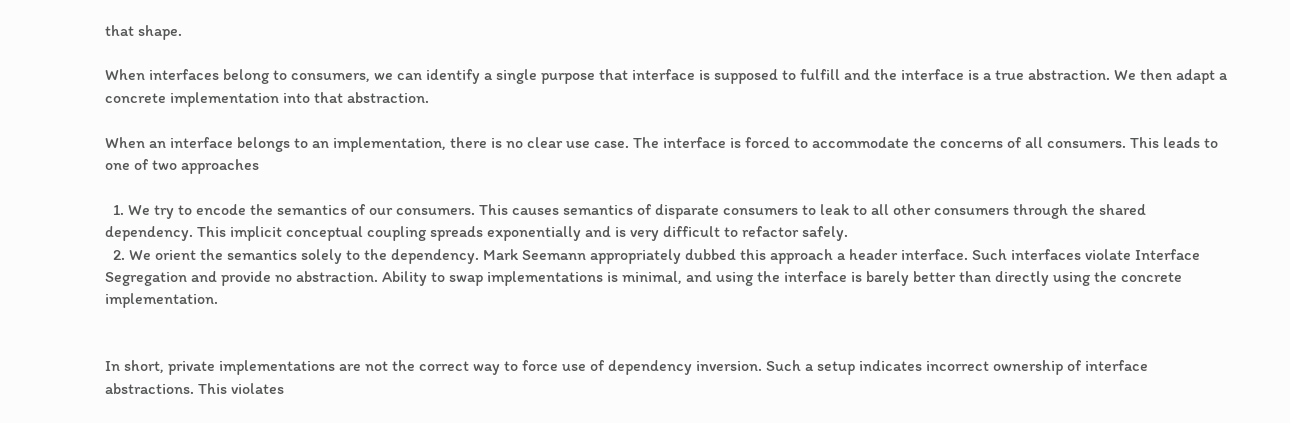that shape.

When interfaces belong to consumers, we can identify a single purpose that interface is supposed to fulfill and the interface is a true abstraction. We then adapt a concrete implementation into that abstraction.

When an interface belongs to an implementation, there is no clear use case. The interface is forced to accommodate the concerns of all consumers. This leads to one of two approaches

  1. We try to encode the semantics of our consumers. This causes semantics of disparate consumers to leak to all other consumers through the shared dependency. This implicit conceptual coupling spreads exponentially and is very difficult to refactor safely.
  2. We orient the semantics solely to the dependency. Mark Seemann appropriately dubbed this approach a header interface. Such interfaces violate Interface Segregation and provide no abstraction. Ability to swap implementations is minimal, and using the interface is barely better than directly using the concrete implementation.


In short, private implementations are not the correct way to force use of dependency inversion. Such a setup indicates incorrect ownership of interface abstractions. This violates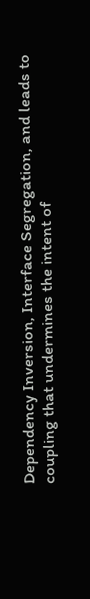Dependency Inversion, Interface Segregation, and leads to coupling that undermines the intent of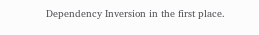Dependency Inversion in the first place.